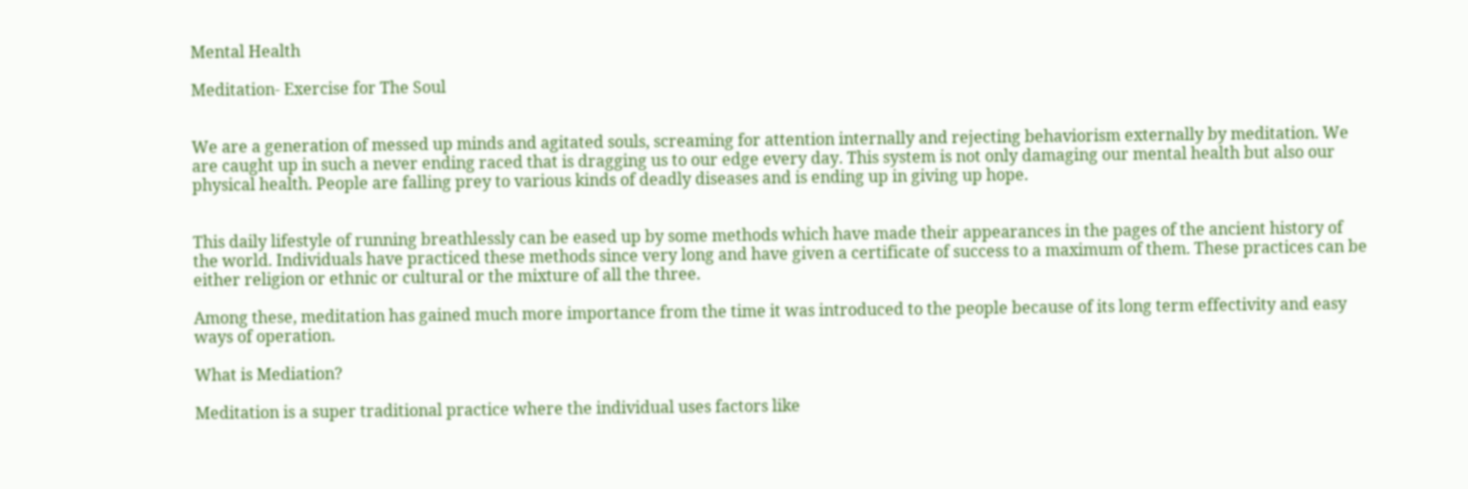Mental Health

Meditation- Exercise for The Soul


We are a generation of messed up minds and agitated souls, screaming for attention internally and rejecting behaviorism externally by meditation. We are caught up in such a never ending raced that is dragging us to our edge every day. This system is not only damaging our mental health but also our physical health. People are falling prey to various kinds of deadly diseases and is ending up in giving up hope.


This daily lifestyle of running breathlessly can be eased up by some methods which have made their appearances in the pages of the ancient history of the world. Individuals have practiced these methods since very long and have given a certificate of success to a maximum of them. These practices can be either religion or ethnic or cultural or the mixture of all the three.

Among these, meditation has gained much more importance from the time it was introduced to the people because of its long term effectivity and easy ways of operation.

What is Mediation?

Meditation is a super traditional practice where the individual uses factors like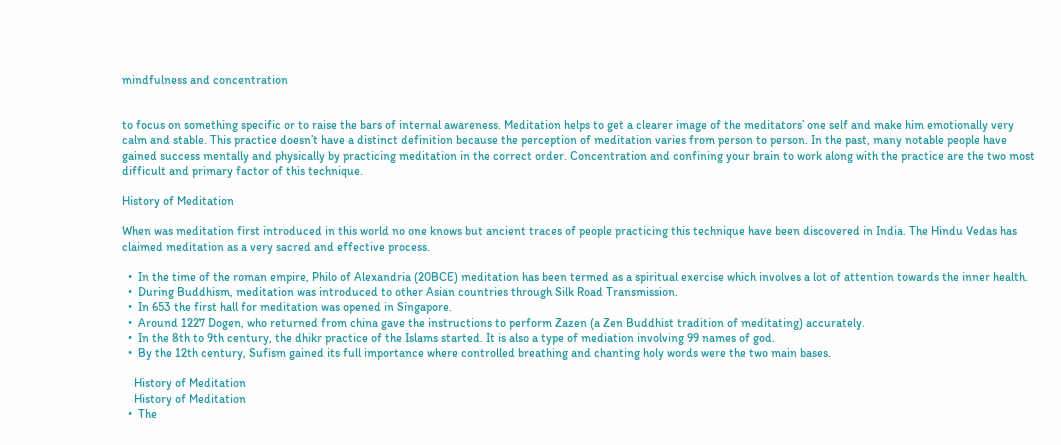mindfulness and concentration


to focus on something specific or to raise the bars of internal awareness. Meditation helps to get a clearer image of the meditators’ one self and make him emotionally very calm and stable. This practice doesn’t have a distinct definition because the perception of meditation varies from person to person. In the past, many notable people have gained success mentally and physically by practicing meditation in the correct order. Concentration and confining your brain to work along with the practice are the two most difficult and primary factor of this technique.

History of Meditation

When was meditation first introduced in this world no one knows but ancient traces of people practicing this technique have been discovered in India. The Hindu Vedas has claimed meditation as a very sacred and effective process.

  •  In the time of the roman empire, Philo of Alexandria (20BCE) meditation has been termed as a spiritual exercise which involves a lot of attention towards the inner health.
  •  During Buddhism, meditation was introduced to other Asian countries through Silk Road Transmission.
  •  In 653 the first hall for meditation was opened in Singapore.
  •  Around 1227 Dogen, who returned from china gave the instructions to perform Zazen (a Zen Buddhist tradition of meditating) accurately.
  •  In the 8th to 9th century, the dhikr practice of the Islams started. It is also a type of mediation involving 99 names of god.
  •  By the 12th century, Sufism gained its full importance where controlled breathing and chanting holy words were the two main bases.

    History of Meditation
    History of Meditation
  •  The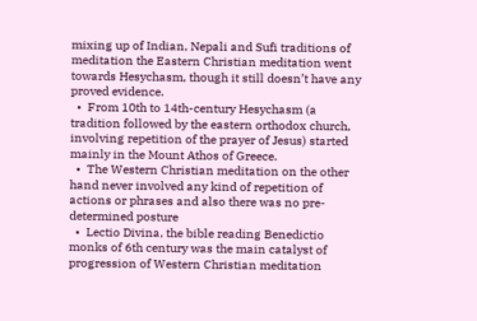mixing up of Indian, Nepali and Sufi traditions of meditation the Eastern Christian meditation went towards Hesychasm, though it still doesn’t have any proved evidence.
  •  From 10th to 14th-century Hesychasm (a tradition followed by the eastern orthodox church, involving repetition of the prayer of Jesus) started mainly in the Mount Athos of Greece.
  •  The Western Christian meditation on the other hand never involved any kind of repetition of actions or phrases and also there was no pre-determined posture
  •  Lectio Divina, the bible reading Benedictio monks of 6th century was the main catalyst of progression of Western Christian meditation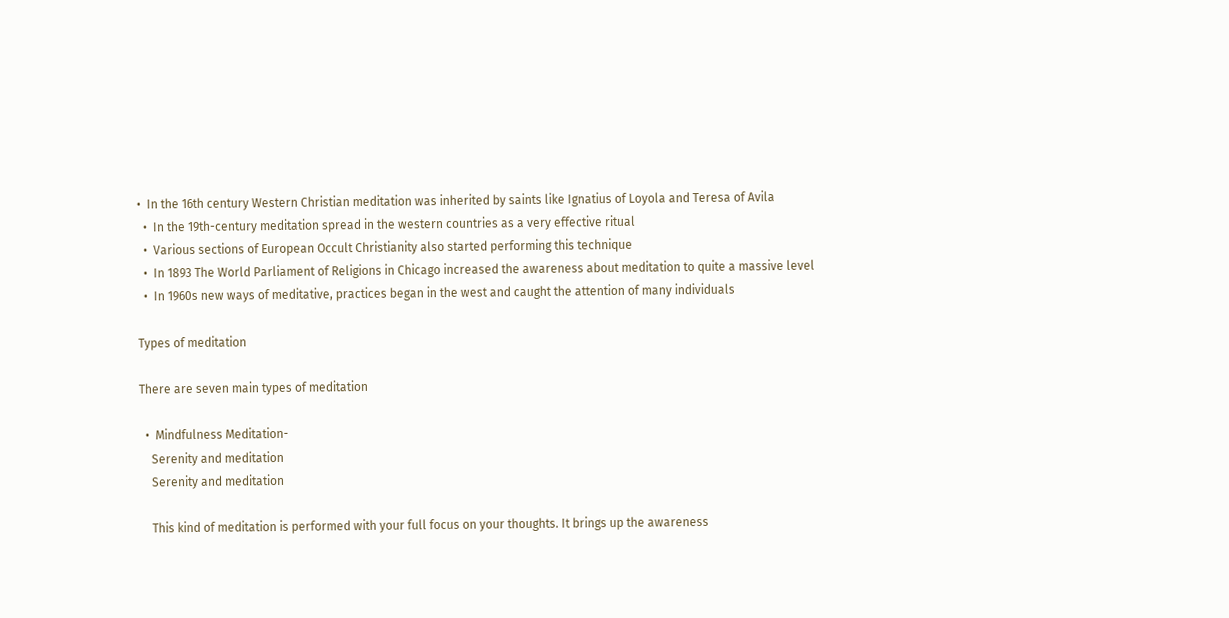•  In the 16th century Western Christian meditation was inherited by saints like Ignatius of Loyola and Teresa of Avila
  •  In the 19th-century meditation spread in the western countries as a very effective ritual
  •  Various sections of European Occult Christianity also started performing this technique
  •  In 1893 The World Parliament of Religions in Chicago increased the awareness about meditation to quite a massive level
  •  In 1960s new ways of meditative, practices began in the west and caught the attention of many individuals

Types of meditation

There are seven main types of meditation

  •  Mindfulness Meditation-
    Serenity and meditation
    Serenity and meditation

    This kind of meditation is performed with your full focus on your thoughts. It brings up the awareness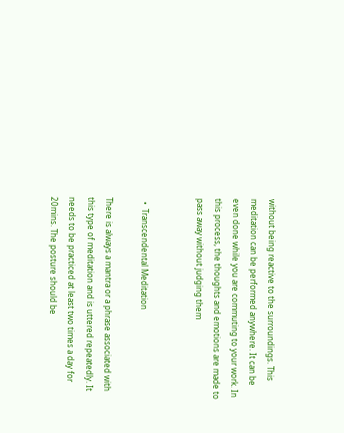without being reactive to the surroundings. This meditation can be performed anywhere. It can be even done while you are commuting to your work. In this process, the thoughts and emotions are made to pass away without judging them


  •  Transcendental Meditation

There is always a mantra or a phrase associated with this type of meditation and is uttered repeatedly. It needs to be practiced at least two times a day for 20mins. The posture should be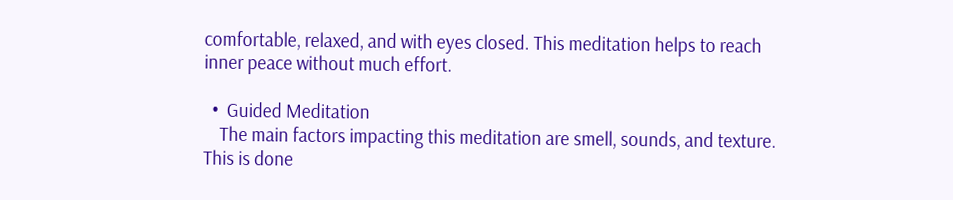comfortable, relaxed, and with eyes closed. This meditation helps to reach inner peace without much effort.

  •  Guided Meditation
    The main factors impacting this meditation are smell, sounds, and texture. This is done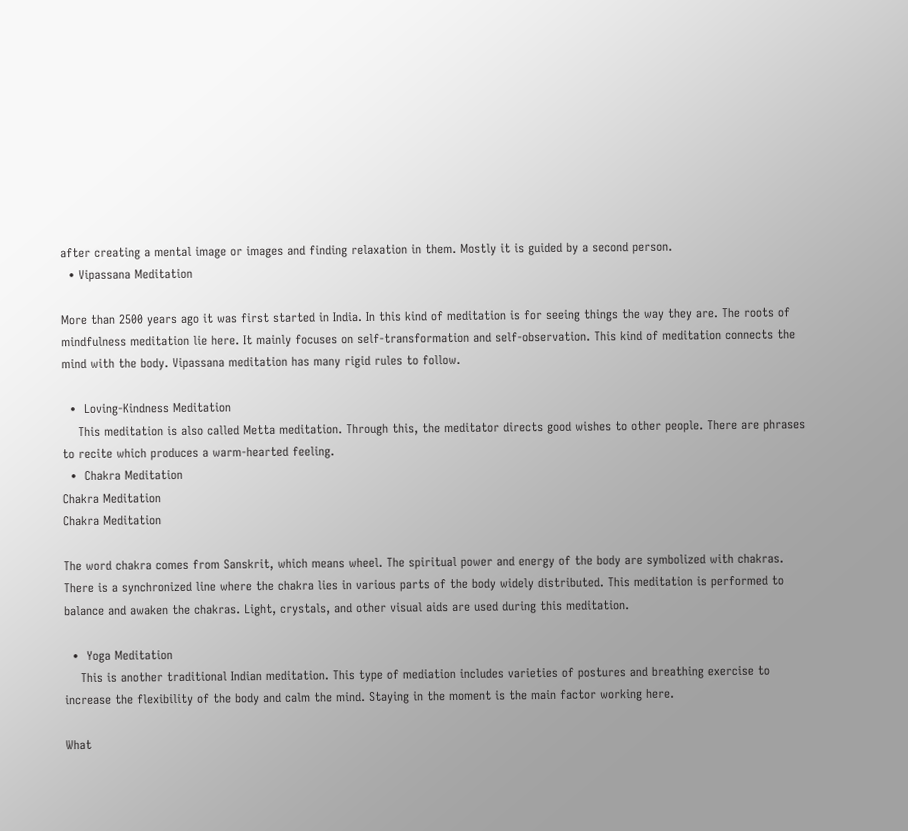after creating a mental image or images and finding relaxation in them. Mostly it is guided by a second person.
  • Vipassana Meditation

More than 2500 years ago it was first started in India. In this kind of meditation is for seeing things the way they are. The roots of mindfulness meditation lie here. It mainly focuses on self-transformation and self-observation. This kind of meditation connects the mind with the body. Vipassana meditation has many rigid rules to follow.

  •  Loving-Kindness Meditation
    This meditation is also called Metta meditation. Through this, the meditator directs good wishes to other people. There are phrases to recite which produces a warm-hearted feeling.
  •  Chakra Meditation
Chakra Meditation
Chakra Meditation

The word chakra comes from Sanskrit, which means wheel. The spiritual power and energy of the body are symbolized with chakras. There is a synchronized line where the chakra lies in various parts of the body widely distributed. This meditation is performed to balance and awaken the chakras. Light, crystals, and other visual aids are used during this meditation.

  •  Yoga Meditation
    This is another traditional Indian meditation. This type of mediation includes varieties of postures and breathing exercise to increase the flexibility of the body and calm the mind. Staying in the moment is the main factor working here.

What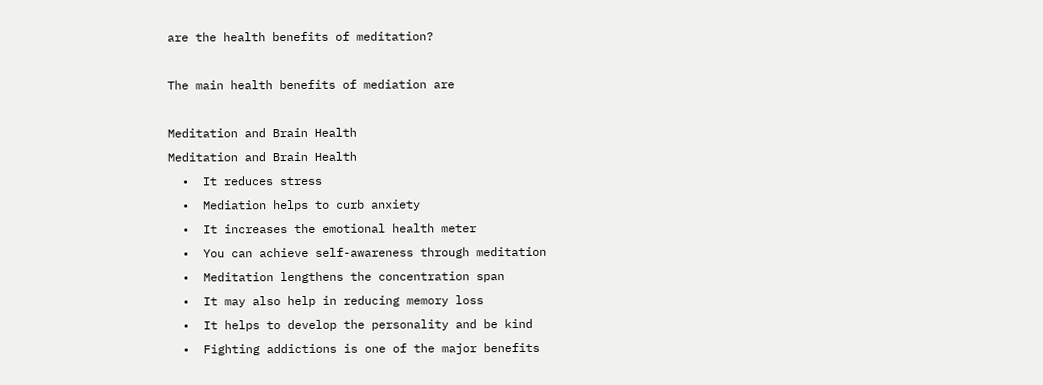are the health benefits of meditation?

The main health benefits of mediation are

Meditation and Brain Health
Meditation and Brain Health
  •  It reduces stress
  •  Mediation helps to curb anxiety
  •  It increases the emotional health meter
  •  You can achieve self-awareness through meditation
  •  Meditation lengthens the concentration span
  •  It may also help in reducing memory loss
  •  It helps to develop the personality and be kind
  •  Fighting addictions is one of the major benefits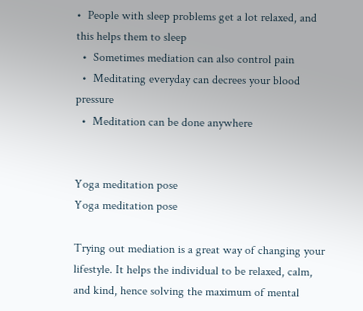•  People with sleep problems get a lot relaxed, and this helps them to sleep
  •  Sometimes mediation can also control pain
  •  Meditating everyday can decrees your blood pressure
  •  Meditation can be done anywhere


Yoga meditation pose
Yoga meditation pose

Trying out mediation is a great way of changing your lifestyle. It helps the individual to be relaxed, calm, and kind, hence solving the maximum of mental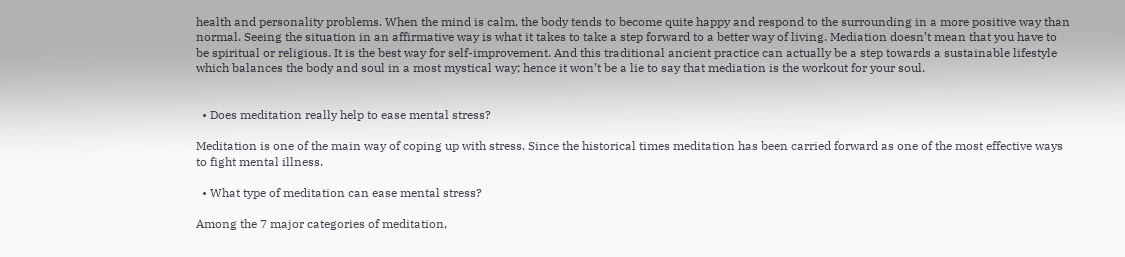health and personality problems. When the mind is calm, the body tends to become quite happy and respond to the surrounding in a more positive way than normal. Seeing the situation in an affirmative way is what it takes to take a step forward to a better way of living. Mediation doesn’t mean that you have to be spiritual or religious. It is the best way for self-improvement. And this traditional ancient practice can actually be a step towards a sustainable lifestyle which balances the body and soul in a most mystical way; hence it won’t be a lie to say that mediation is the workout for your soul.


  • Does meditation really help to ease mental stress?

Meditation is one of the main way of coping up with stress. Since the historical times meditation has been carried forward as one of the most effective ways to fight mental illness.

  • What type of meditation can ease mental stress?

Among the 7 major categories of meditation,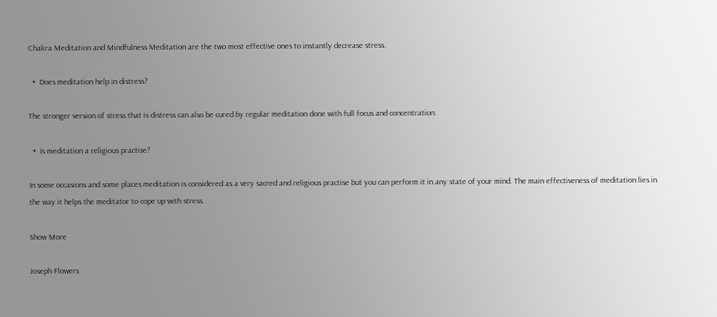Chakra Meditation and Mindfulness Meditation are the two most effective ones to instantly decrease stress.

  •  Does meditation help in distress?

The stronger version of stress that is distress can also be cured by regular meditation done with full focus and concentration.

  •  Is meditation a religious practise?

In some occasions and some places meditation is considered as a very sacred and religious practise but you can perform it in any state of your mind. The main effectiveness of meditation lies in the way it helps the meditator to cope up with stress.

Show More

Joseph Flowers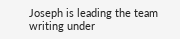Joseph is leading the team writing under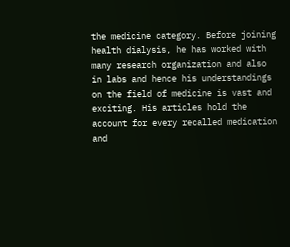the medicine category. Before joining health dialysis, he has worked with many research organization and also in labs and hence his understandings on the field of medicine is vast and exciting. His articles hold the account for every recalled medication and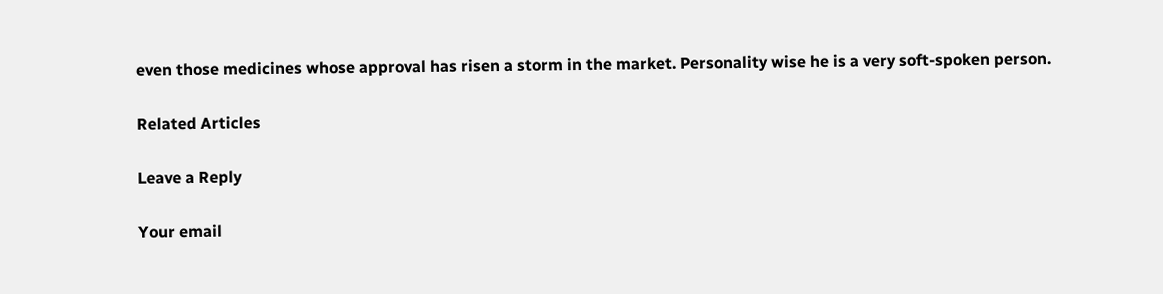even those medicines whose approval has risen a storm in the market. Personality wise he is a very soft-spoken person.

Related Articles

Leave a Reply

Your email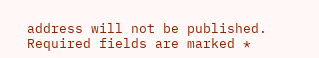address will not be published. Required fields are marked *